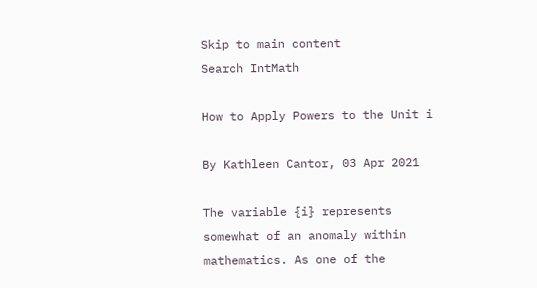Skip to main content
Search IntMath

How to Apply Powers to the Unit i

By Kathleen Cantor, 03 Apr 2021

The variable {i} represents somewhat of an anomaly within mathematics. As one of the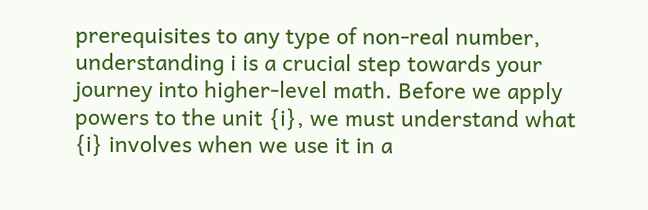prerequisites to any type of non-real number, understanding i is a crucial step towards your journey into higher-level math. Before we apply powers to the unit {i}, we must understand what {i} involves when we use it in a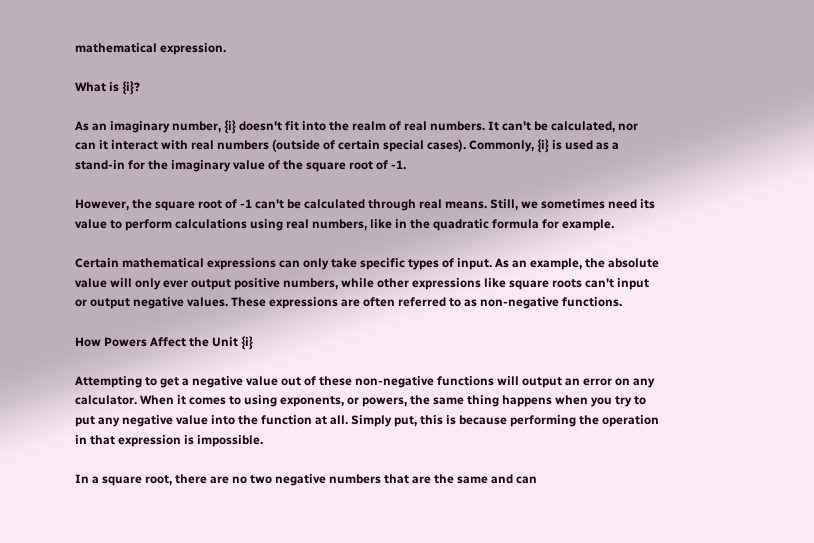mathematical expression.

What is {i}?

As an imaginary number, {i} doesn't fit into the realm of real numbers. It can't be calculated, nor can it interact with real numbers (outside of certain special cases). Commonly, {i} is used as a stand-in for the imaginary value of the square root of -1.

However, the square root of -1 can't be calculated through real means. Still, we sometimes need its value to perform calculations using real numbers, like in the quadratic formula for example.

Certain mathematical expressions can only take specific types of input. As an example, the absolute value will only ever output positive numbers, while other expressions like square roots can't input or output negative values. These expressions are often referred to as non-negative functions.

How Powers Affect the Unit {i}

Attempting to get a negative value out of these non-negative functions will output an error on any calculator. When it comes to using exponents, or powers, the same thing happens when you try to put any negative value into the function at all. Simply put, this is because performing the operation in that expression is impossible.

In a square root, there are no two negative numbers that are the same and can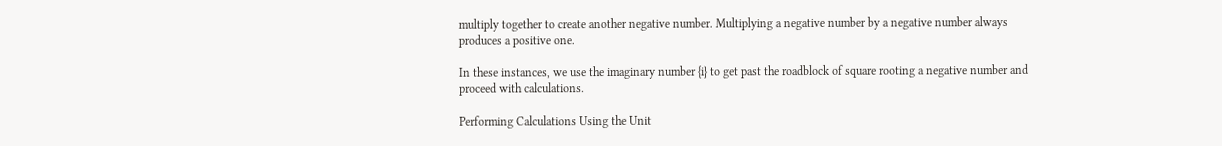multiply together to create another negative number. Multiplying a negative number by a negative number always produces a positive one.

In these instances, we use the imaginary number {i} to get past the roadblock of square rooting a negative number and proceed with calculations.

Performing Calculations Using the Unit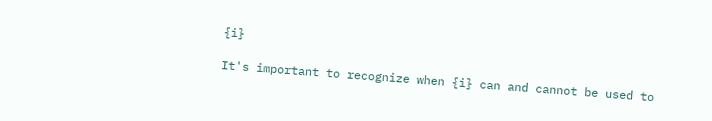{i}

It's important to recognize when {i} can and cannot be used to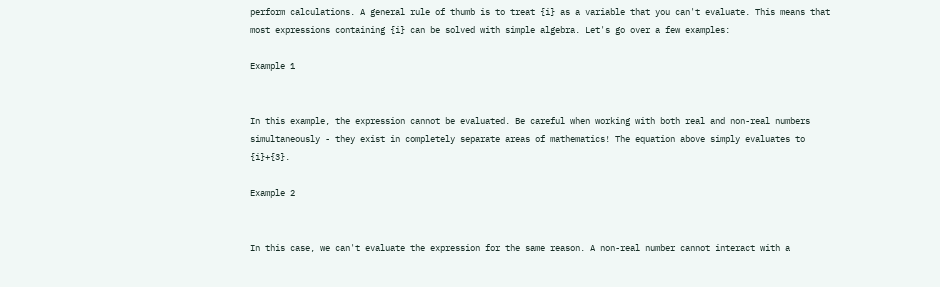perform calculations. A general rule of thumb is to treat {i} as a variable that you can't evaluate. This means that most expressions containing {i} can be solved with simple algebra. Let's go over a few examples:

Example 1


In this example, the expression cannot be evaluated. Be careful when working with both real and non-real numbers simultaneously - they exist in completely separate areas of mathematics! The equation above simply evaluates to {i}+{3}.

Example 2


In this case, we can't evaluate the expression for the same reason. A non-real number cannot interact with a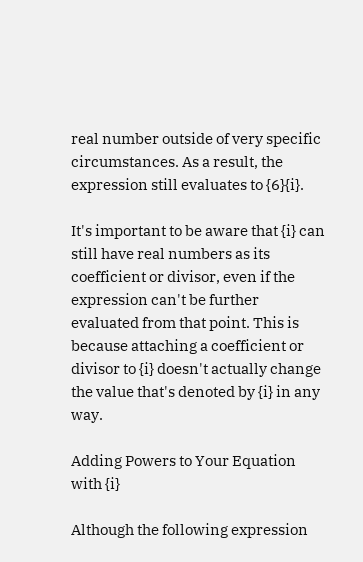real number outside of very specific circumstances. As a result, the expression still evaluates to {6}{i}.

It's important to be aware that {i} can still have real numbers as its coefficient or divisor, even if the expression can't be further evaluated from that point. This is because attaching a coefficient or divisor to {i} doesn't actually change the value that's denoted by {i} in any way.

Adding Powers to Your Equation with {i}

Although the following expression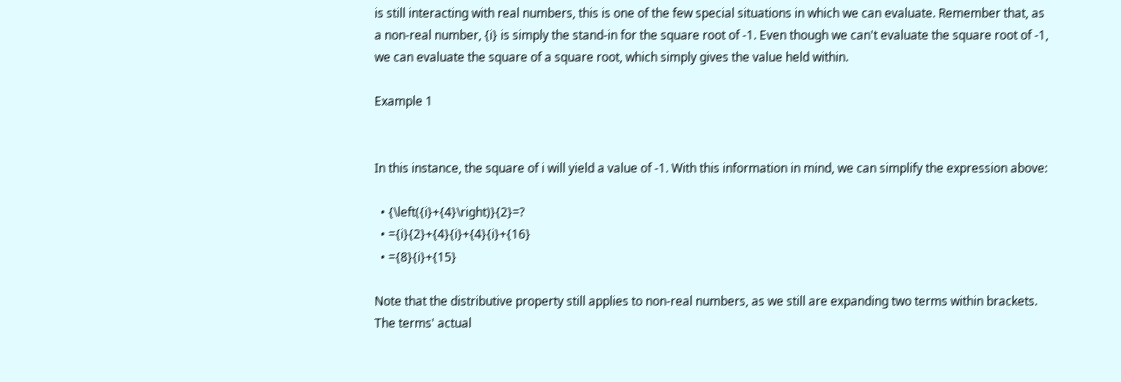is still interacting with real numbers, this is one of the few special situations in which we can evaluate. Remember that, as a non-real number, {i} is simply the stand-in for the square root of -1. Even though we can't evaluate the square root of -1, we can evaluate the square of a square root, which simply gives the value held within.

Example 1


In this instance, the square of i will yield a value of -1. With this information in mind, we can simplify the expression above:

  • {\left({i}+{4}\right)}{2}=?
  • ={i}{2}+{4}{i}+{4}{i}+{16}
  • ={8}{i}+{15}

Note that the distributive property still applies to non-real numbers, as we still are expanding two terms within brackets. The terms' actual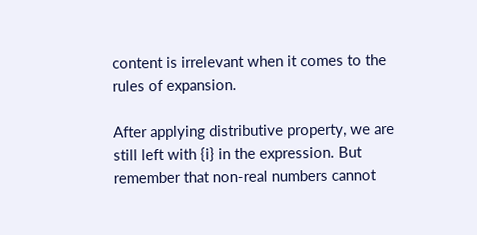content is irrelevant when it comes to the rules of expansion.

After applying distributive property, we are still left with {i} in the expression. But remember that non-real numbers cannot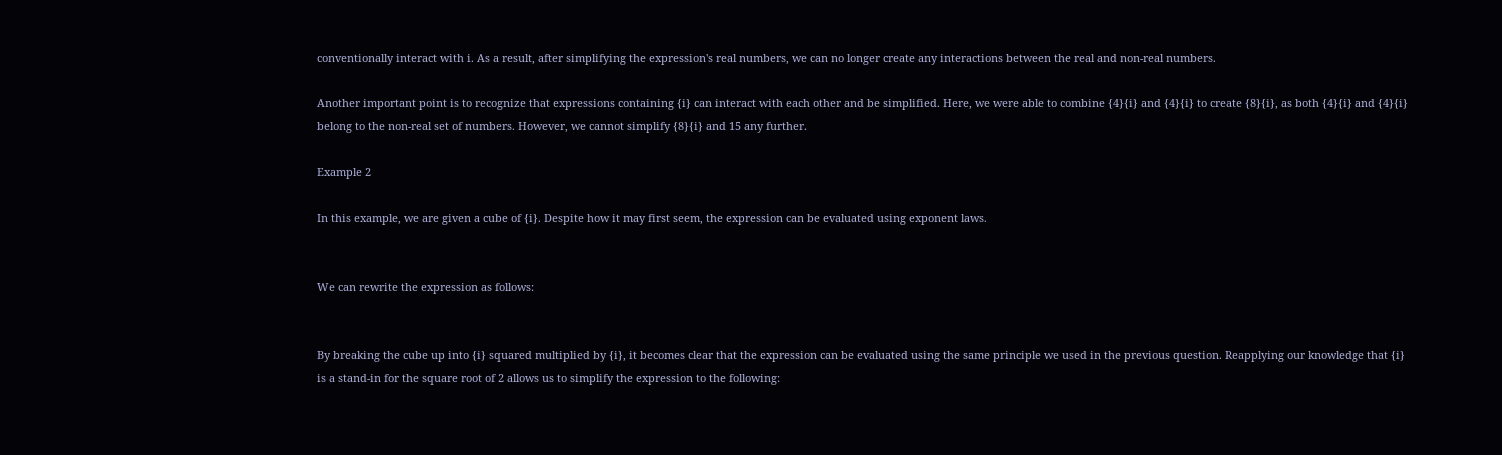conventionally interact with i. As a result, after simplifying the expression's real numbers, we can no longer create any interactions between the real and non-real numbers.

Another important point is to recognize that expressions containing {i} can interact with each other and be simplified. Here, we were able to combine {4}{i} and {4}{i} to create {8}{i}, as both {4}{i} and {4}{i} belong to the non-real set of numbers. However, we cannot simplify {8}{i} and 15 any further.

Example 2

In this example, we are given a cube of {i}. Despite how it may first seem, the expression can be evaluated using exponent laws.


We can rewrite the expression as follows:


By breaking the cube up into {i} squared multiplied by {i}, it becomes clear that the expression can be evaluated using the same principle we used in the previous question. Reapplying our knowledge that {i} is a stand-in for the square root of 2 allows us to simplify the expression to the following: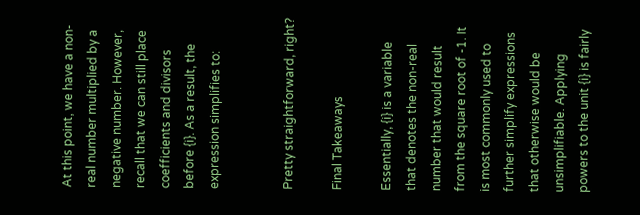At this point, we have a non-real number multiplied by a negative number. However, recall that we can still place coefficients and divisors before {i}. As a result, the expression simplifies to:


Pretty straightforward, right?

Final Takeaways

Essentially, {i} is a variable that denotes the non-real number that would result from the square root of -1. It is most commonly used to further simplify expressions that otherwise would be unsimplifiable. Applying powers to the unit {i} is fairly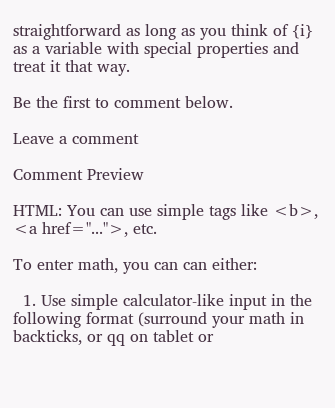straightforward as long as you think of {i} as a variable with special properties and treat it that way.

Be the first to comment below.

Leave a comment

Comment Preview

HTML: You can use simple tags like <b>, <a href="...">, etc.

To enter math, you can can either:

  1. Use simple calculator-like input in the following format (surround your math in backticks, or qq on tablet or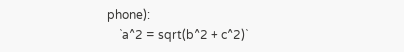phone):
    `a^2 = sqrt(b^2 + c^2)`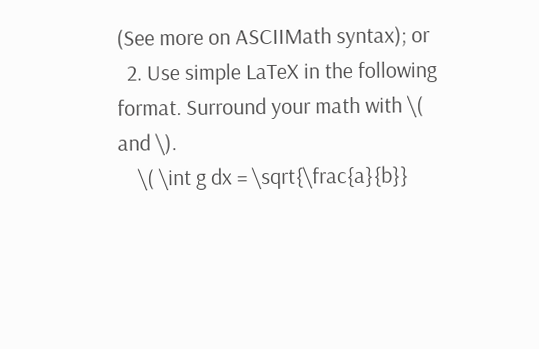(See more on ASCIIMath syntax); or
  2. Use simple LaTeX in the following format. Surround your math with \( and \).
    \( \int g dx = \sqrt{\frac{a}{b}}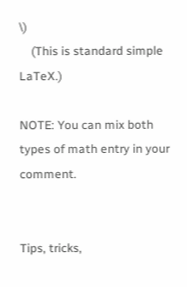\)
    (This is standard simple LaTeX.)

NOTE: You can mix both types of math entry in your comment.


Tips, tricks,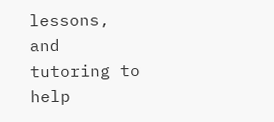lessons, and tutoring to help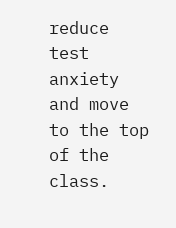reduce test anxiety and move to the top of the class.